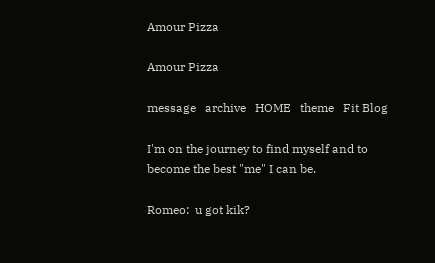Amour Pizza

Amour Pizza

message   archive   HOME   theme   Fit Blog

I'm on the journey to find myself and to become the best "me" I can be.

Romeo:  u got kik?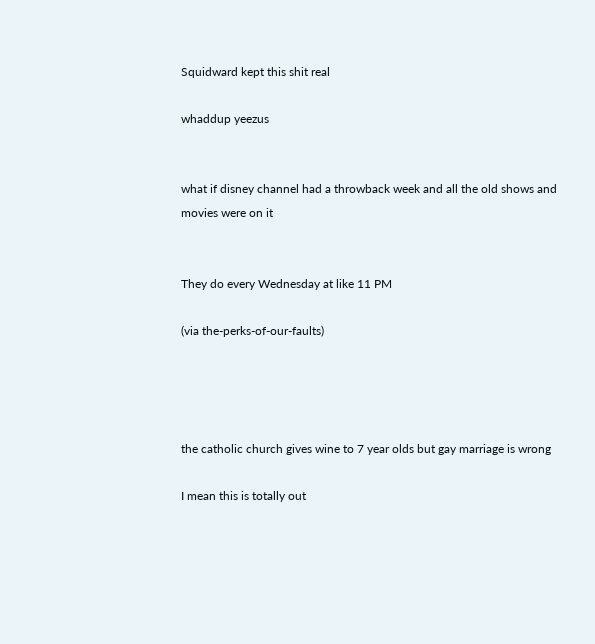Squidward kept this shit real

whaddup yeezus


what if disney channel had a throwback week and all the old shows and movies were on it


They do every Wednesday at like 11 PM

(via the-perks-of-our-faults)




the catholic church gives wine to 7 year olds but gay marriage is wrong

I mean this is totally out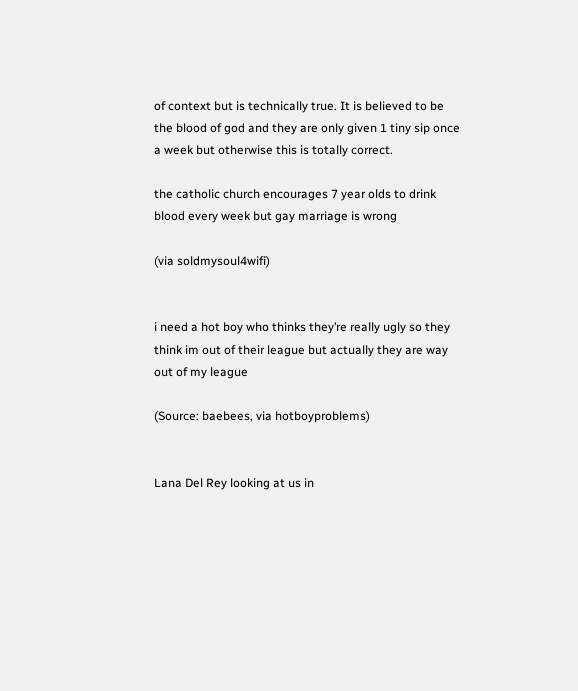of context but is technically true. It is believed to be the blood of god and they are only given 1 tiny sip once a week but otherwise this is totally correct.

the catholic church encourages 7 year olds to drink blood every week but gay marriage is wrong

(via soldmysoul4wifi)


i need a hot boy who thinks they’re really ugly so they think im out of their league but actually they are way out of my league

(Source: baebees, via hotboyproblems)


Lana Del Rey looking at us in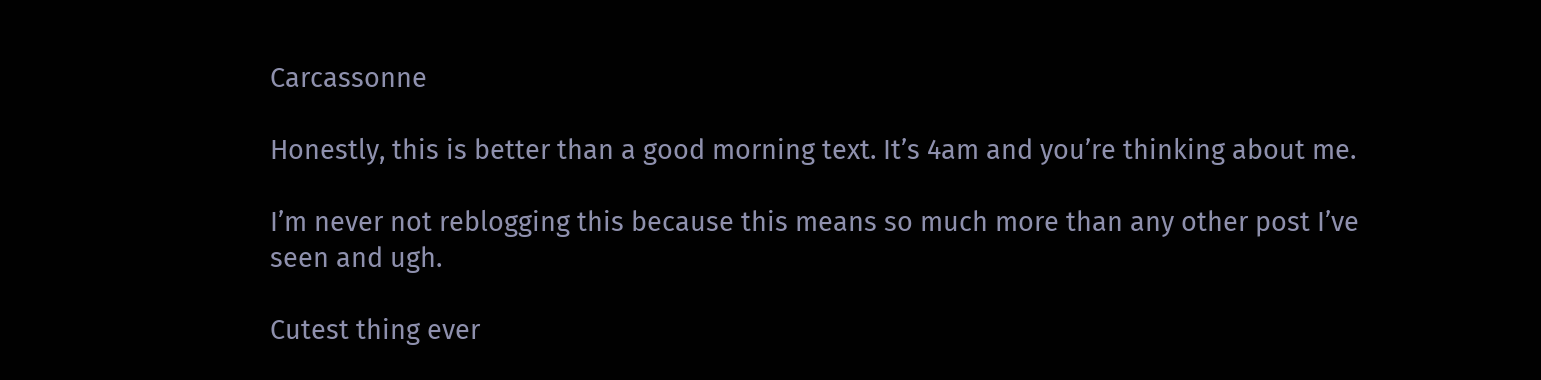Carcassonne

Honestly, this is better than a good morning text. It’s 4am and you’re thinking about me.

I’m never not reblogging this because this means so much more than any other post I’ve seen and ugh.

Cutest thing ever